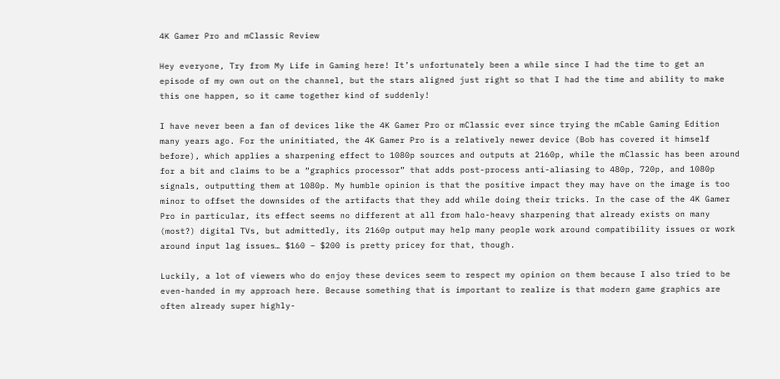4K Gamer Pro and mClassic Review

Hey everyone, Try from My Life in Gaming here! It’s unfortunately been a while since I had the time to get an episode of my own out on the channel, but the stars aligned just right so that I had the time and ability to make this one happen, so it came together kind of suddenly!

I have never been a fan of devices like the 4K Gamer Pro or mClassic ever since trying the mCable Gaming Edition many years ago. For the uninitiated, the 4K Gamer Pro is a relatively newer device (Bob has covered it himself before), which applies a sharpening effect to 1080p sources and outputs at 2160p, while the mClassic has been around for a bit and claims to be a “graphics processor” that adds post-process anti-aliasing to 480p, 720p, and 1080p signals, outputting them at 1080p. My humble opinion is that the positive impact they may have on the image is too minor to offset the downsides of the artifacts that they add while doing their tricks. In the case of the 4K Gamer Pro in particular, its effect seems no different at all from halo-heavy sharpening that already exists on many (most?) digital TVs, but admittedly, its 2160p output may help many people work around compatibility issues or work around input lag issues… $160 – $200 is pretty pricey for that, though.

Luckily, a lot of viewers who do enjoy these devices seem to respect my opinion on them because I also tried to be even-handed in my approach here. Because something that is important to realize is that modern game graphics are often already super highly-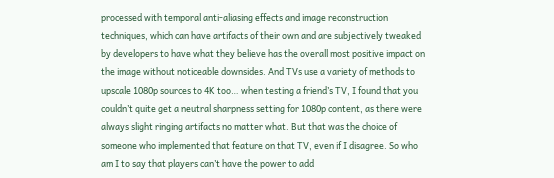processed with temporal anti-aliasing effects and image reconstruction techniques, which can have artifacts of their own and are subjectively tweaked by developers to have what they believe has the overall most positive impact on the image without noticeable downsides. And TVs use a variety of methods to upscale 1080p sources to 4K too… when testing a friend’s TV, I found that you couldn’t quite get a neutral sharpness setting for 1080p content, as there were always slight ringing artifacts no matter what. But that was the choice of someone who implemented that feature on that TV, even if I disagree. So who am I to say that players can’t have the power to add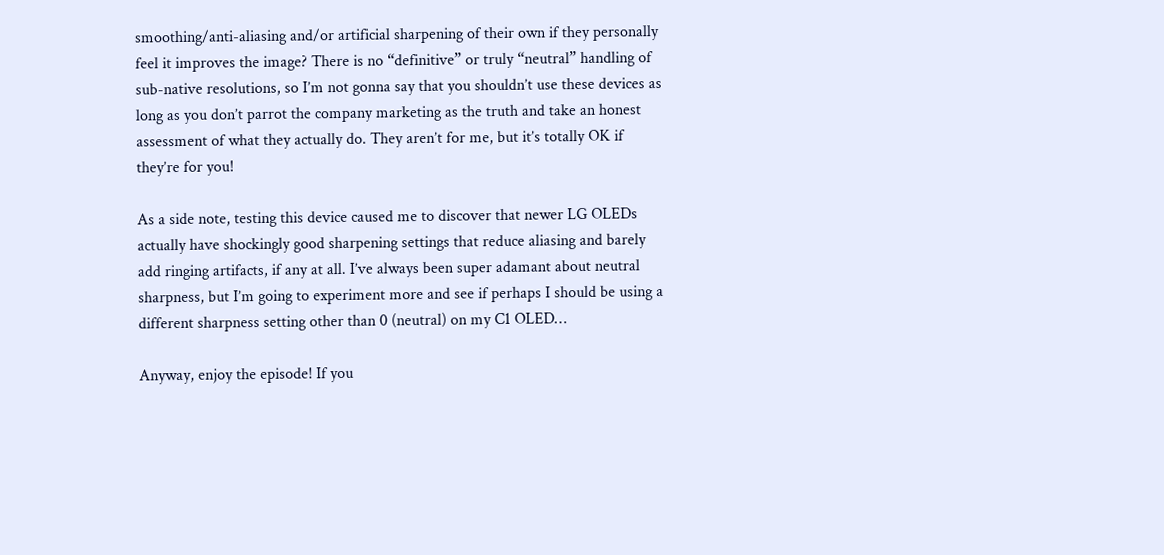smoothing/anti-aliasing and/or artificial sharpening of their own if they personally feel it improves the image? There is no “definitive” or truly “neutral” handling of sub-native resolutions, so I’m not gonna say that you shouldn’t use these devices as long as you don’t parrot the company marketing as the truth and take an honest assessment of what they actually do. They aren’t for me, but it’s totally OK if they’re for you!

As a side note, testing this device caused me to discover that newer LG OLEDs actually have shockingly good sharpening settings that reduce aliasing and barely add ringing artifacts, if any at all. I’ve always been super adamant about neutral sharpness, but I’m going to experiment more and see if perhaps I should be using a different sharpness setting other than 0 (neutral) on my C1 OLED…

Anyway, enjoy the episode! If you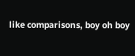like comparisons, boy oh boy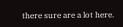there sure are a lot here.